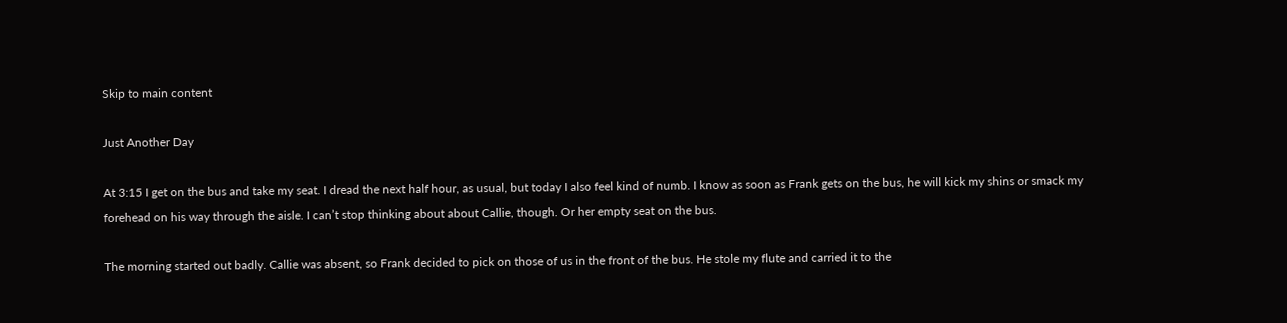Skip to main content

Just Another Day

At 3:15 I get on the bus and take my seat. I dread the next half hour, as usual, but today I also feel kind of numb. I know as soon as Frank gets on the bus, he will kick my shins or smack my forehead on his way through the aisle. I can’t stop thinking about about Callie, though. Or her empty seat on the bus.

The morning started out badly. Callie was absent, so Frank decided to pick on those of us in the front of the bus. He stole my flute and carried it to the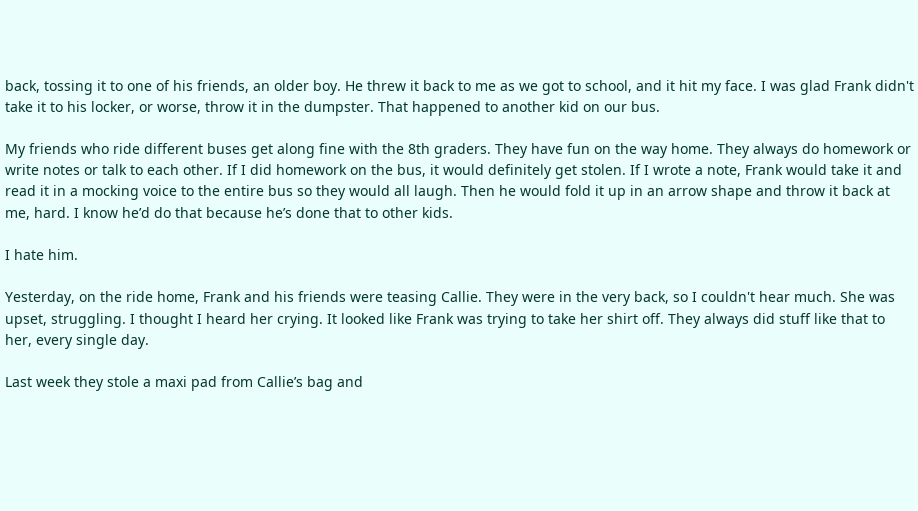back, tossing it to one of his friends, an older boy. He threw it back to me as we got to school, and it hit my face. I was glad Frank didn't take it to his locker, or worse, throw it in the dumpster. That happened to another kid on our bus.

My friends who ride different buses get along fine with the 8th graders. They have fun on the way home. They always do homework or write notes or talk to each other. If I did homework on the bus, it would definitely get stolen. If I wrote a note, Frank would take it and read it in a mocking voice to the entire bus so they would all laugh. Then he would fold it up in an arrow shape and throw it back at me, hard. I know he’d do that because he’s done that to other kids.

I hate him.

Yesterday, on the ride home, Frank and his friends were teasing Callie. They were in the very back, so I couldn't hear much. She was upset, struggling. I thought I heard her crying. It looked like Frank was trying to take her shirt off. They always did stuff like that to her, every single day.

Last week they stole a maxi pad from Callie’s bag and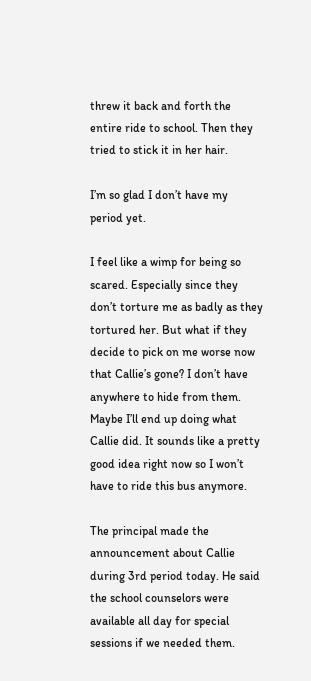threw it back and forth the entire ride to school. Then they tried to stick it in her hair.

I’m so glad I don’t have my period yet.

I feel like a wimp for being so scared. Especially since they don’t torture me as badly as they tortured her. But what if they decide to pick on me worse now that Callie’s gone? I don’t have anywhere to hide from them. Maybe I’ll end up doing what Callie did. It sounds like a pretty good idea right now so I won’t have to ride this bus anymore.

The principal made the announcement about Callie during 3rd period today. He said the school counselors were available all day for special sessions if we needed them.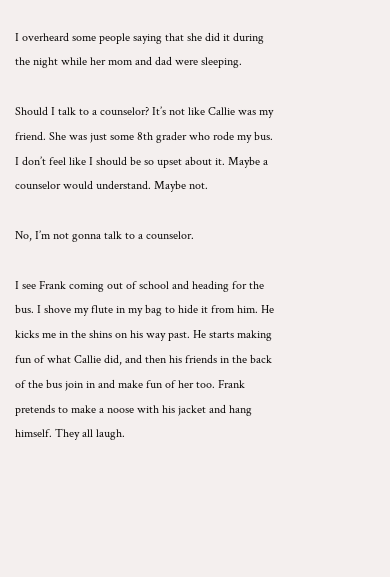I overheard some people saying that she did it during the night while her mom and dad were sleeping.

Should I talk to a counselor? It’s not like Callie was my friend. She was just some 8th grader who rode my bus. I don’t feel like I should be so upset about it. Maybe a counselor would understand. Maybe not.

No, I’m not gonna talk to a counselor.

I see Frank coming out of school and heading for the bus. I shove my flute in my bag to hide it from him. He kicks me in the shins on his way past. He starts making fun of what Callie did, and then his friends in the back of the bus join in and make fun of her too. Frank pretends to make a noose with his jacket and hang himself. They all laugh.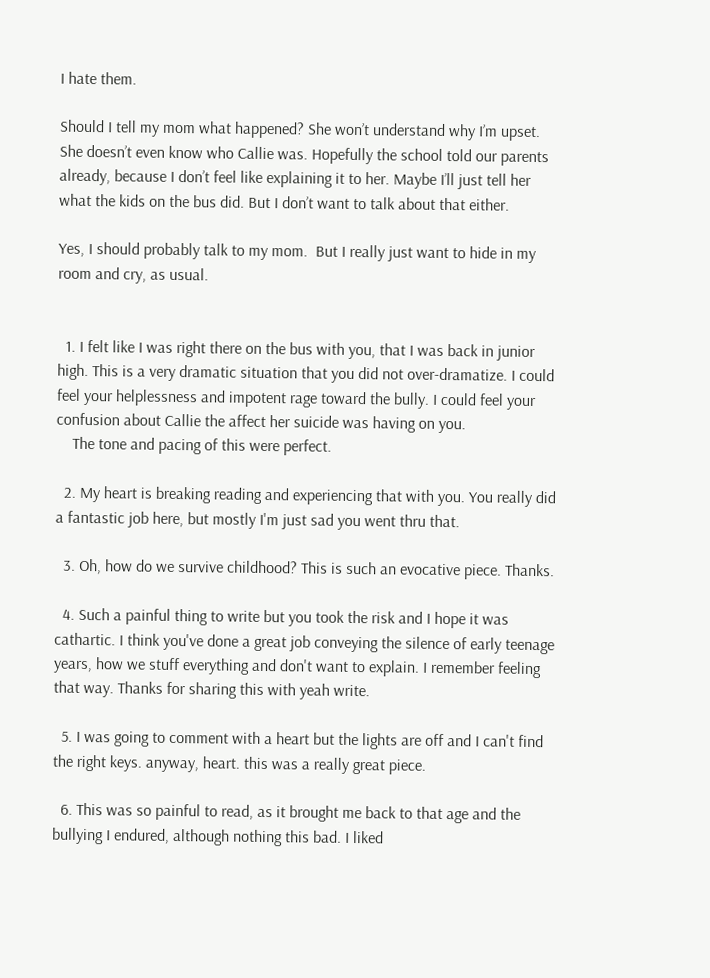I hate them.

Should I tell my mom what happened? She won’t understand why I’m upset. She doesn’t even know who Callie was. Hopefully the school told our parents already, because I don’t feel like explaining it to her. Maybe I’ll just tell her what the kids on the bus did. But I don’t want to talk about that either.

Yes, I should probably talk to my mom.  But I really just want to hide in my room and cry, as usual.


  1. I felt like I was right there on the bus with you, that I was back in junior high. This is a very dramatic situation that you did not over-dramatize. I could feel your helplessness and impotent rage toward the bully. I could feel your confusion about Callie the affect her suicide was having on you.
    The tone and pacing of this were perfect.

  2. My heart is breaking reading and experiencing that with you. You really did a fantastic job here, but mostly I'm just sad you went thru that.

  3. Oh, how do we survive childhood? This is such an evocative piece. Thanks.

  4. Such a painful thing to write but you took the risk and I hope it was cathartic. I think you've done a great job conveying the silence of early teenage years, how we stuff everything and don't want to explain. I remember feeling that way. Thanks for sharing this with yeah write.

  5. I was going to comment with a heart but the lights are off and I can't find the right keys. anyway, heart. this was a really great piece.

  6. This was so painful to read, as it brought me back to that age and the bullying I endured, although nothing this bad. I liked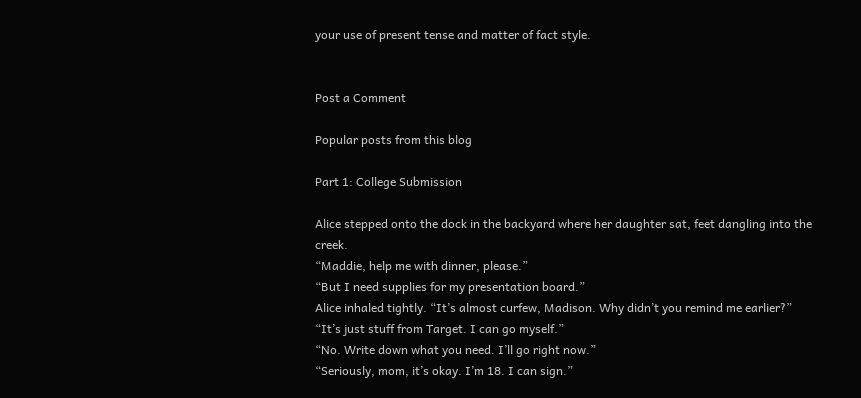your use of present tense and matter of fact style.


Post a Comment

Popular posts from this blog

Part 1: College Submission

Alice stepped onto the dock in the backyard where her daughter sat, feet dangling into the creek.
“Maddie, help me with dinner, please.”
“But I need supplies for my presentation board.”
Alice inhaled tightly. “It’s almost curfew, Madison. Why didn’t you remind me earlier?”
“It’s just stuff from Target. I can go myself.”
“No. Write down what you need. I’ll go right now.”
“Seriously, mom, it’s okay. I’m 18. I can sign.”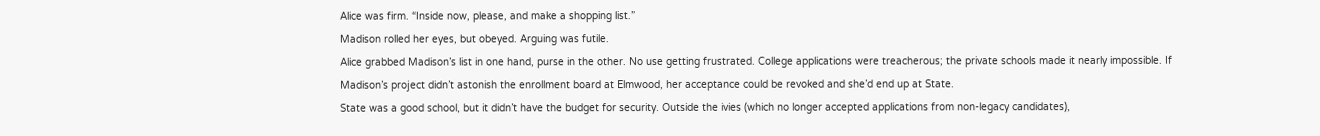Alice was firm. “Inside now, please, and make a shopping list.”
Madison rolled her eyes, but obeyed. Arguing was futile.
Alice grabbed Madison’s list in one hand, purse in the other. No use getting frustrated. College applications were treacherous; the private schools made it nearly impossible. If Madison’s project didn’t astonish the enrollment board at Elmwood, her acceptance could be revoked and she’d end up at State.
State was a good school, but it didn’t have the budget for security. Outside the ivies (which no longer accepted applications from non-legacy candidates),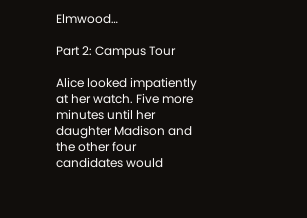Elmwood…

Part 2: Campus Tour

Alice looked impatiently at her watch. Five more minutes until her daughter Madison and the other four candidates would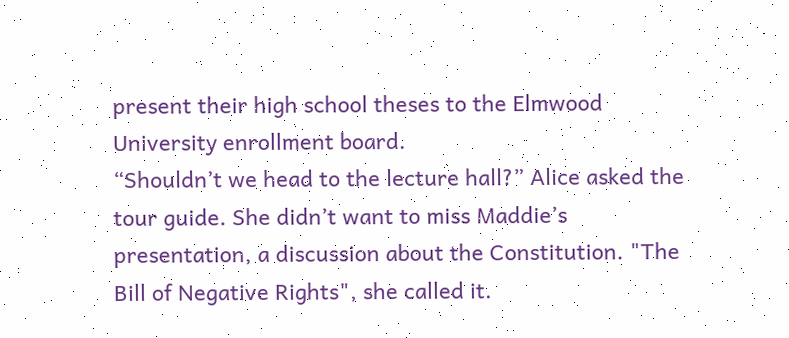present their high school theses to the Elmwood University enrollment board.
“Shouldn’t we head to the lecture hall?” Alice asked the tour guide. She didn’t want to miss Maddie’s presentation, a discussion about the Constitution. "The Bill of Negative Rights", she called it.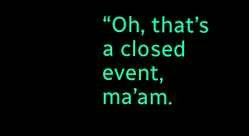“Oh, that’s a closed event, ma’am.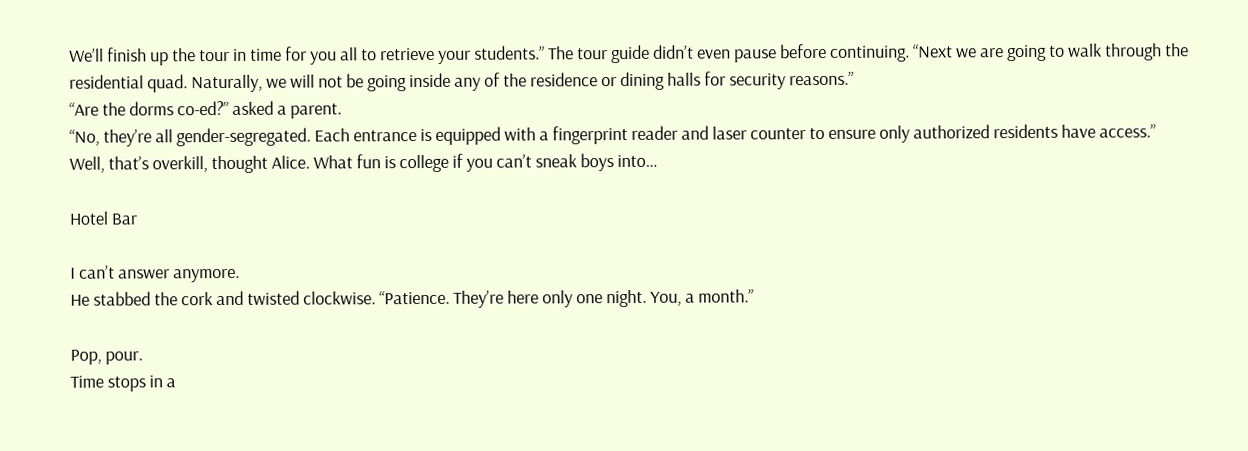We’ll finish up the tour in time for you all to retrieve your students.” The tour guide didn’t even pause before continuing. “Next we are going to walk through the residential quad. Naturally, we will not be going inside any of the residence or dining halls for security reasons.”
“Are the dorms co-ed?” asked a parent.
“No, they’re all gender-segregated. Each entrance is equipped with a fingerprint reader and laser counter to ensure only authorized residents have access.”
Well, that’s overkill, thought Alice. What fun is college if you can’t sneak boys into…

Hotel Bar

I can’t answer anymore.
He stabbed the cork and twisted clockwise. “Patience. They’re here only one night. You, a month.”

Pop, pour.
Time stops in a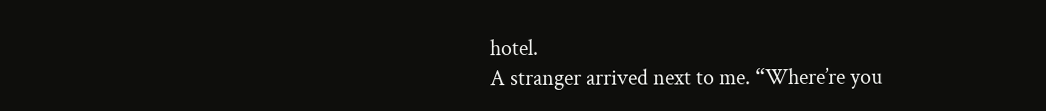hotel.
A stranger arrived next to me. “Where’re you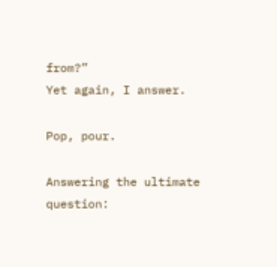from?”
Yet again, I answer.

Pop, pour.

Answering the ultimate question: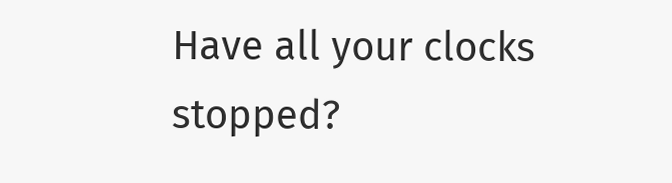Have all your clocks stopped?